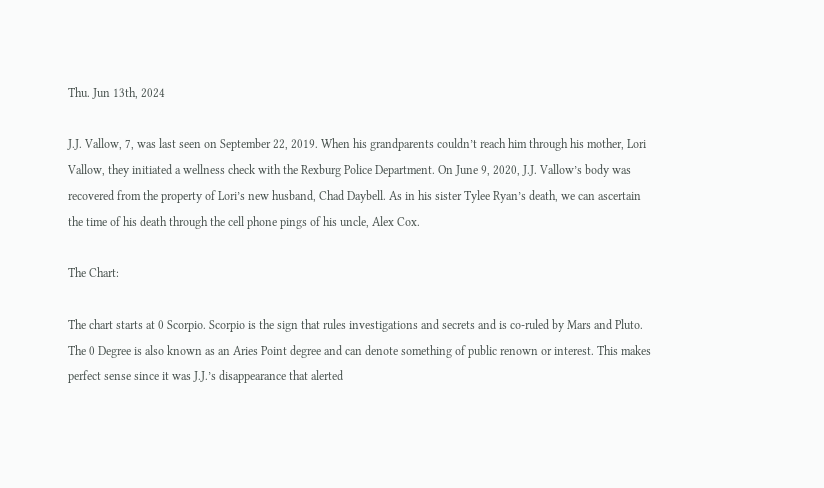Thu. Jun 13th, 2024

J.J. Vallow, 7, was last seen on September 22, 2019. When his grandparents couldn’t reach him through his mother, Lori Vallow, they initiated a wellness check with the Rexburg Police Department. On June 9, 2020, J.J. Vallow’s body was recovered from the property of Lori’s new husband, Chad Daybell. As in his sister Tylee Ryan’s death, we can ascertain the time of his death through the cell phone pings of his uncle, Alex Cox.

The Chart:

The chart starts at 0 Scorpio. Scorpio is the sign that rules investigations and secrets and is co-ruled by Mars and Pluto. The 0 Degree is also known as an Aries Point degree and can denote something of public renown or interest. This makes perfect sense since it was J.J.’s disappearance that alerted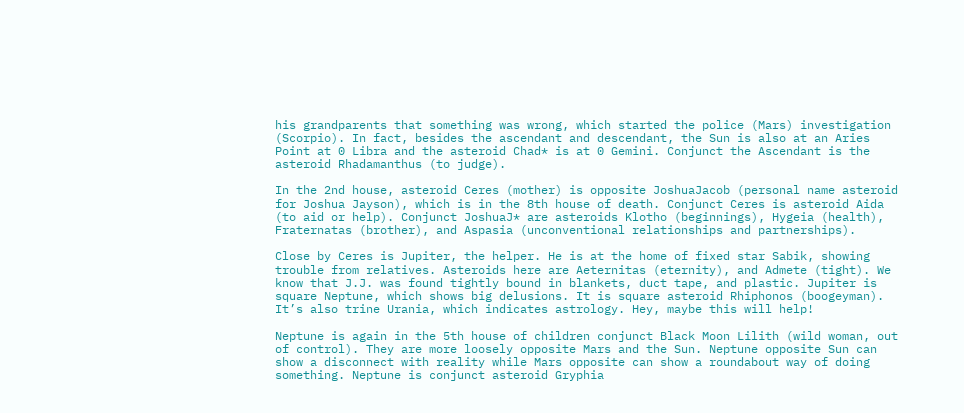his grandparents that something was wrong, which started the police (Mars) investigation (Scorpio). In fact, besides the ascendant and descendant, the Sun is also at an Aries Point at 0 Libra and the asteroid Chad* is at 0 Gemini. Conjunct the Ascendant is the asteroid Rhadamanthus (to judge).

In the 2nd house, asteroid Ceres (mother) is opposite JoshuaJacob (personal name asteroid for Joshua Jayson), which is in the 8th house of death. Conjunct Ceres is asteroid Aida (to aid or help). Conjunct JoshuaJ* are asteroids Klotho (beginnings), Hygeia (health), Fraternatas (brother), and Aspasia (unconventional relationships and partnerships).

Close by Ceres is Jupiter, the helper. He is at the home of fixed star Sabik, showing trouble from relatives. Asteroids here are Aeternitas (eternity), and Admete (tight). We know that J.J. was found tightly bound in blankets, duct tape, and plastic. Jupiter is square Neptune, which shows big delusions. It is square asteroid Rhiphonos (boogeyman). It’s also trine Urania, which indicates astrology. Hey, maybe this will help!

Neptune is again in the 5th house of children conjunct Black Moon Lilith (wild woman, out of control). They are more loosely opposite Mars and the Sun. Neptune opposite Sun can show a disconnect with reality while Mars opposite can show a roundabout way of doing something. Neptune is conjunct asteroid Gryphia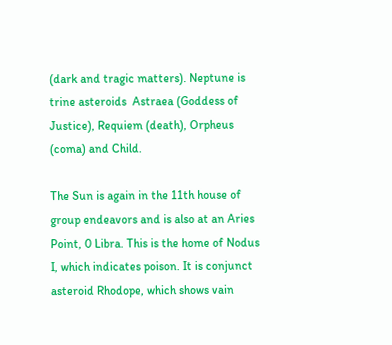(dark and tragic matters). Neptune is trine asteroids  Astraea (Goddess of Justice), Requiem (death), Orpheus (coma) and Child.

The Sun is again in the 11th house of group endeavors and is also at an Aries Point, 0 Libra. This is the home of Nodus I, which indicates poison. It is conjunct asteroid Rhodope, which shows vain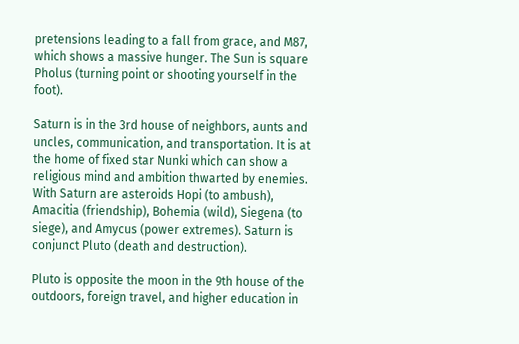pretensions leading to a fall from grace, and M87, which shows a massive hunger. The Sun is square Pholus (turning point or shooting yourself in the foot).

Saturn is in the 3rd house of neighbors, aunts and uncles, communication, and transportation. It is at the home of fixed star Nunki which can show a religious mind and ambition thwarted by enemies. With Saturn are asteroids Hopi (to ambush), Amacitia (friendship), Bohemia (wild), Siegena (to siege), and Amycus (power extremes). Saturn is conjunct Pluto (death and destruction).

Pluto is opposite the moon in the 9th house of the outdoors, foreign travel, and higher education in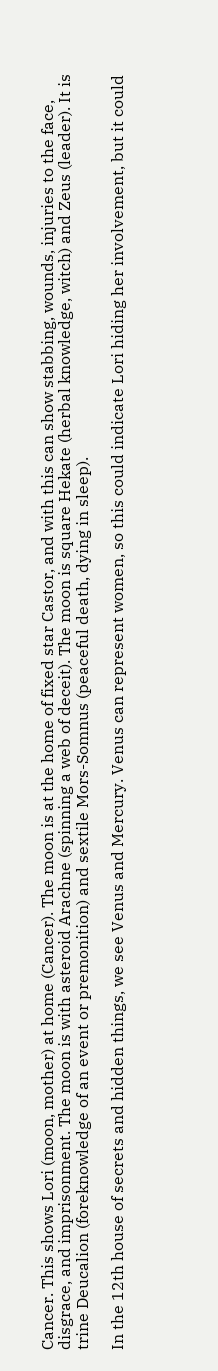Cancer. This shows Lori (moon, mother) at home (Cancer). The moon is at the home of fixed star Castor, and with this can show stabbing, wounds, injuries to the face, disgrace, and imprisonment. The moon is with asteroid Arachne (spinning a web of deceit). The moon is square Hekate (herbal knowledge, witch) and Zeus (leader). It is trine Deucalion (foreknowledge of an event or premonition) and sextile Mors-Somnus (peaceful death, dying in sleep).

In the 12th house of secrets and hidden things, we see Venus and Mercury. Venus can represent women, so this could indicate Lori hiding her involvement, but it could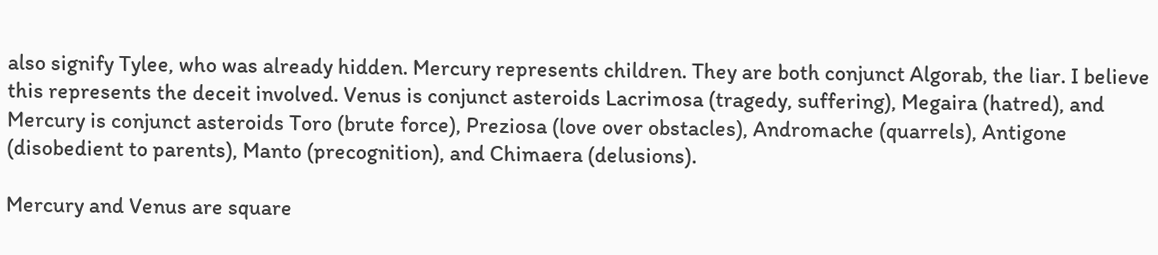also signify Tylee, who was already hidden. Mercury represents children. They are both conjunct Algorab, the liar. I believe this represents the deceit involved. Venus is conjunct asteroids Lacrimosa (tragedy, suffering), Megaira (hatred), and Mercury is conjunct asteroids Toro (brute force), Preziosa (love over obstacles), Andromache (quarrels), Antigone (disobedient to parents), Manto (precognition), and Chimaera (delusions).

Mercury and Venus are square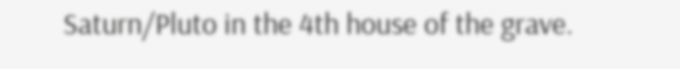Saturn/Pluto in the 4th house of the grave.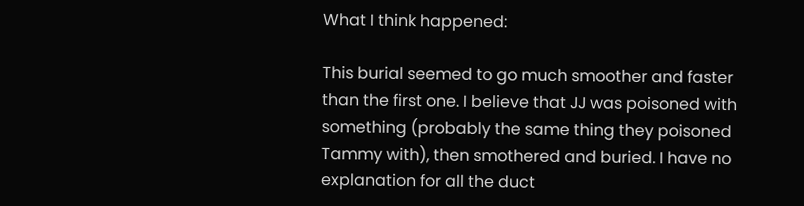What I think happened:

This burial seemed to go much smoother and faster than the first one. I believe that JJ was poisoned with something (probably the same thing they poisoned Tammy with), then smothered and buried. I have no explanation for all the duct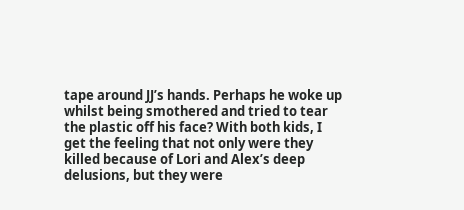tape around JJ’s hands. Perhaps he woke up whilst being smothered and tried to tear the plastic off his face? With both kids, I get the feeling that not only were they killed because of Lori and Alex’s deep delusions, but they were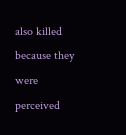also killed because they were perceived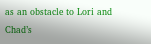as an obstacle to Lori and Chad’s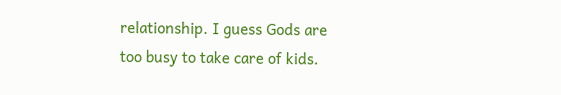relationship. I guess Gods are too busy to take care of kids.